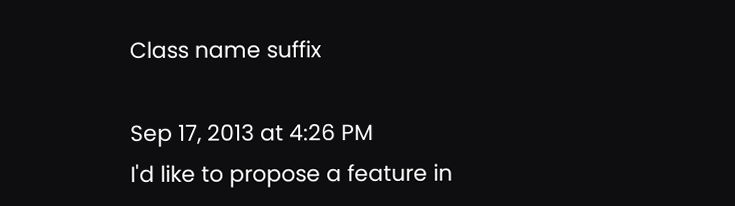Class name suffix

Sep 17, 2013 at 4:26 PM
I'd like to propose a feature in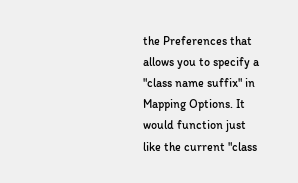the Preferences that allows you to specify a "class name suffix" in Mapping Options. It would function just like the current "class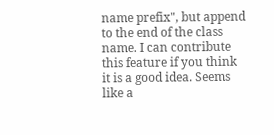name prefix", but append to the end of the class name. I can contribute this feature if you think it is a good idea. Seems like a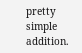pretty simple addition.